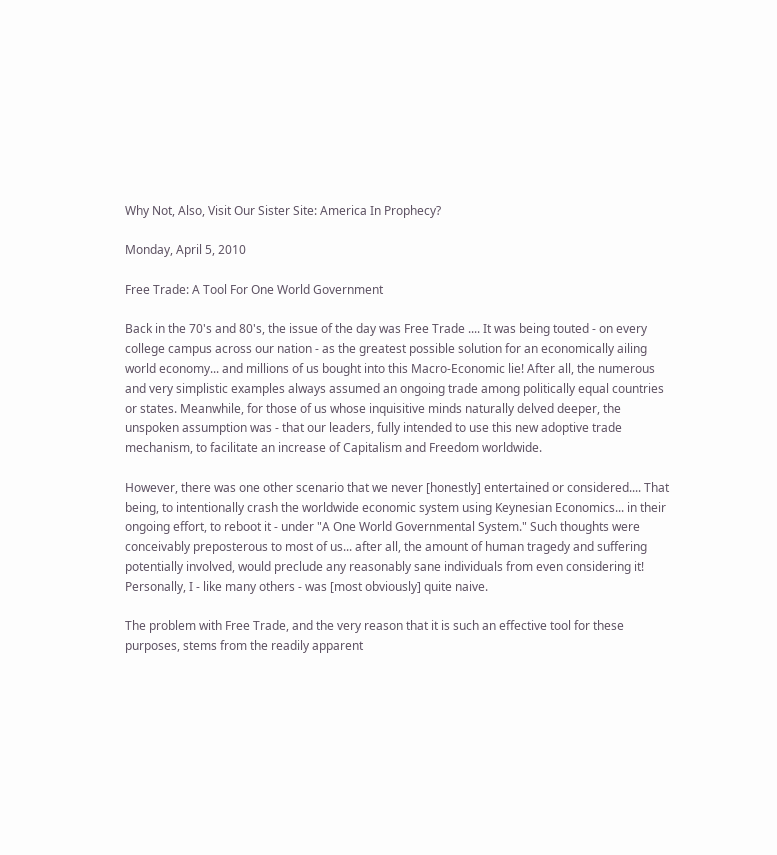Why Not, Also, Visit Our Sister Site: America In Prophecy?

Monday, April 5, 2010

Free Trade: A Tool For One World Government

Back in the 70's and 80's, the issue of the day was Free Trade .... It was being touted - on every college campus across our nation - as the greatest possible solution for an economically ailing world economy... and millions of us bought into this Macro-Economic lie! After all, the numerous and very simplistic examples always assumed an ongoing trade among politically equal countries or states. Meanwhile, for those of us whose inquisitive minds naturally delved deeper, the unspoken assumption was - that our leaders, fully intended to use this new adoptive trade mechanism, to facilitate an increase of Capitalism and Freedom worldwide.

However, there was one other scenario that we never [honestly] entertained or considered.... That being, to intentionally crash the worldwide economic system using Keynesian Economics... in their ongoing effort, to reboot it - under "A One World Governmental System." Such thoughts were conceivably preposterous to most of us... after all, the amount of human tragedy and suffering potentially involved, would preclude any reasonably sane individuals from even considering it! Personally, I - like many others - was [most obviously] quite naive.

The problem with Free Trade, and the very reason that it is such an effective tool for these purposes, stems from the readily apparent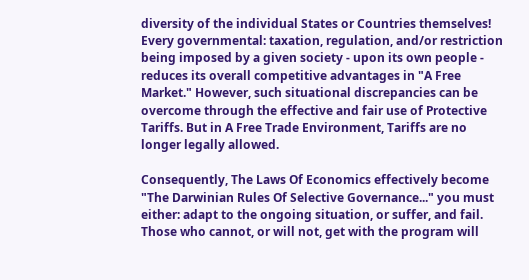diversity of the individual States or Countries themselves! Every governmental: taxation, regulation, and/or restriction being imposed by a given society - upon its own people - reduces its overall competitive advantages in "A Free Market." However, such situational discrepancies can be overcome through the effective and fair use of Protective Tariffs. But in A Free Trade Environment, Tariffs are no longer legally allowed.

Consequently, The Laws Of Economics effectively become "The Darwinian Rules Of Selective Governance..." you must either: adapt to the ongoing situation, or suffer, and fail. Those who cannot, or will not, get with the program will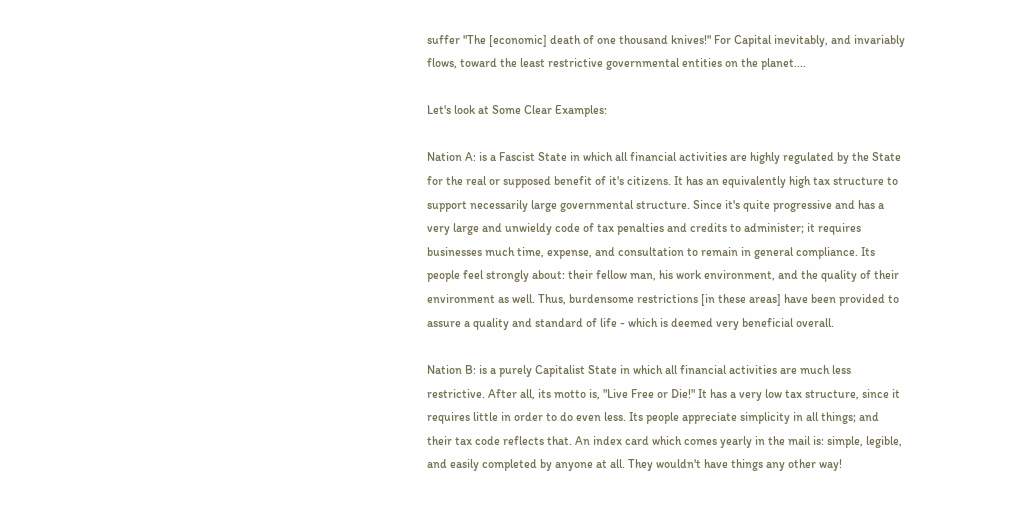suffer "The [economic] death of one thousand knives!" For Capital inevitably, and invariably flows, toward the least restrictive governmental entities on the planet....

Let's look at Some Clear Examples:

Nation A: is a Fascist State in which all financial activities are highly regulated by the State for the real or supposed benefit of it's citizens. It has an equivalently high tax structure to support necessarily large governmental structure. Since it's quite progressive and has a very large and unwieldy code of tax penalties and credits to administer; it requires businesses much time, expense, and consultation to remain in general compliance. Its people feel strongly about: their fellow man, his work environment, and the quality of their environment as well. Thus, burdensome restrictions [in these areas] have been provided to assure a quality and standard of life - which is deemed very beneficial overall.

Nation B: is a purely Capitalist State in which all financial activities are much less restrictive. After all, its motto is, "Live Free or Die!" It has a very low tax structure, since it requires little in order to do even less. Its people appreciate simplicity in all things; and their tax code reflects that. An index card which comes yearly in the mail is: simple, legible, and easily completed by anyone at all. They wouldn't have things any other way!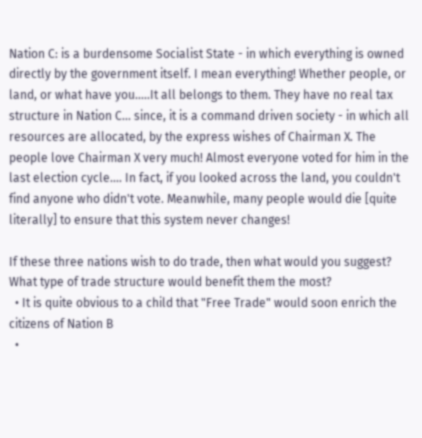Nation C: is a burdensome Socialist State - in which everything is owned directly by the government itself. I mean everything! Whether people, or land, or what have you.....It all belongs to them. They have no real tax structure in Nation C... since, it is a command driven society - in which all resources are allocated, by the express wishes of Chairman X. The people love Chairman X very much! Almost everyone voted for him in the last election cycle.... In fact, if you looked across the land, you couldn't find anyone who didn't vote. Meanwhile, many people would die [quite literally] to ensure that this system never changes!

If these three nations wish to do trade, then what would you suggest? What type of trade structure would benefit them the most?
  • It is quite obvious to a child that "Free Trade" would soon enrich the citizens of Nation B
  •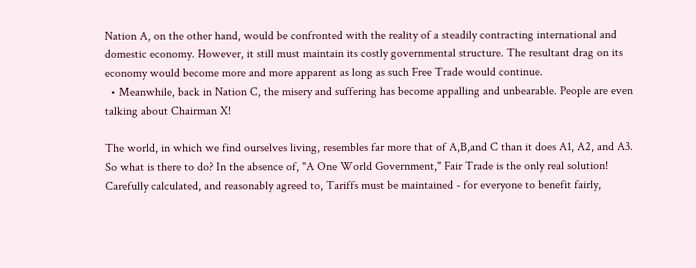Nation A, on the other hand, would be confronted with the reality of a steadily contracting international and domestic economy. However, it still must maintain its costly governmental structure. The resultant drag on its economy would become more and more apparent as long as such Free Trade would continue.
  • Meanwhile, back in Nation C, the misery and suffering has become appalling and unbearable. People are even talking about Chairman X!

The world, in which we find ourselves living, resembles far more that of A,B,and C than it does A1, A2, and A3. So what is there to do? In the absence of, "A One World Government," Fair Trade is the only real solution! Carefully calculated, and reasonably agreed to, Tariffs must be maintained - for everyone to benefit fairly,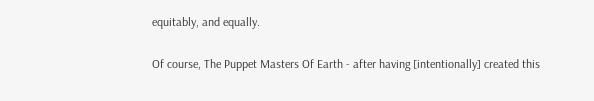equitably, and equally.

Of course, The Puppet Masters Of Earth - after having [intentionally] created this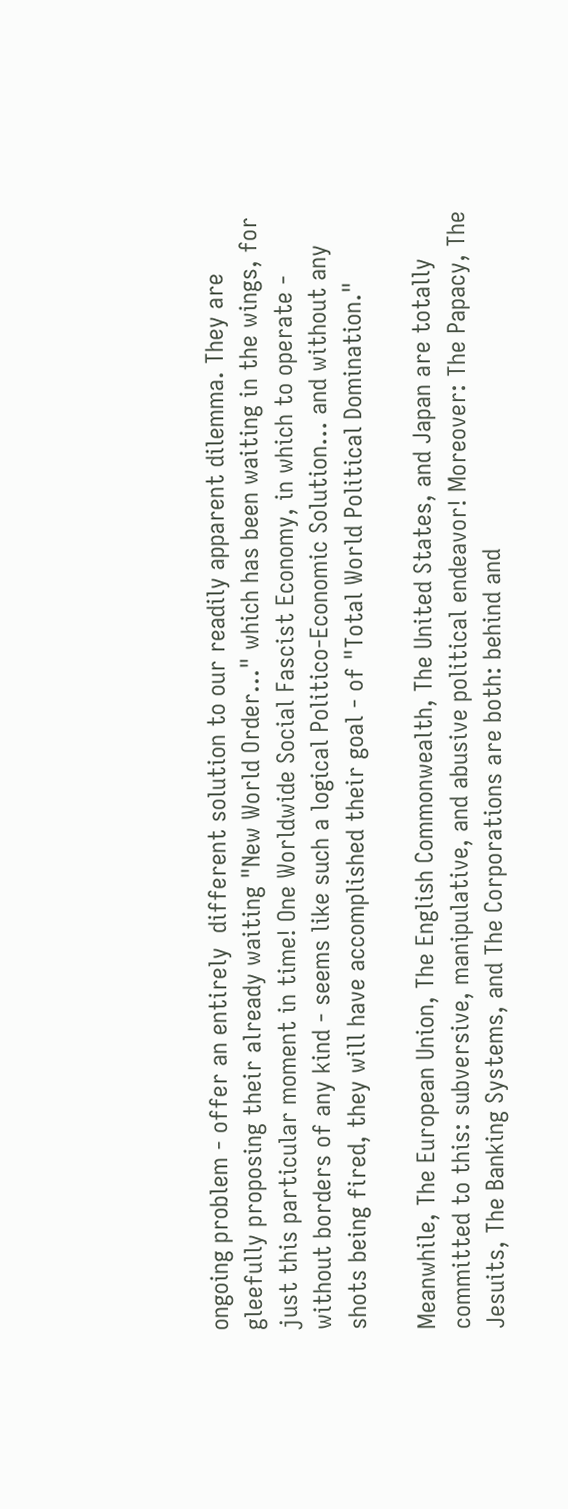ongoing problem - offer an entirely  different solution to our readily apparent dilemma. They are gleefully proposing their already waiting "New World Order..." which has been waiting in the wings, for just this particular moment in time! One Worldwide Social Fascist Economy, in which to operate - without borders of any kind - seems like such a logical Politico-Economic Solution... and without any shots being fired, they will have accomplished their goal - of "Total World Political Domination."

Meanwhile, The European Union, The English Commonwealth, The United States, and Japan are totally committed to this: subversive, manipulative, and abusive political endeavor! Moreover: The Papacy, The Jesuits, The Banking Systems, and The Corporations are both: behind and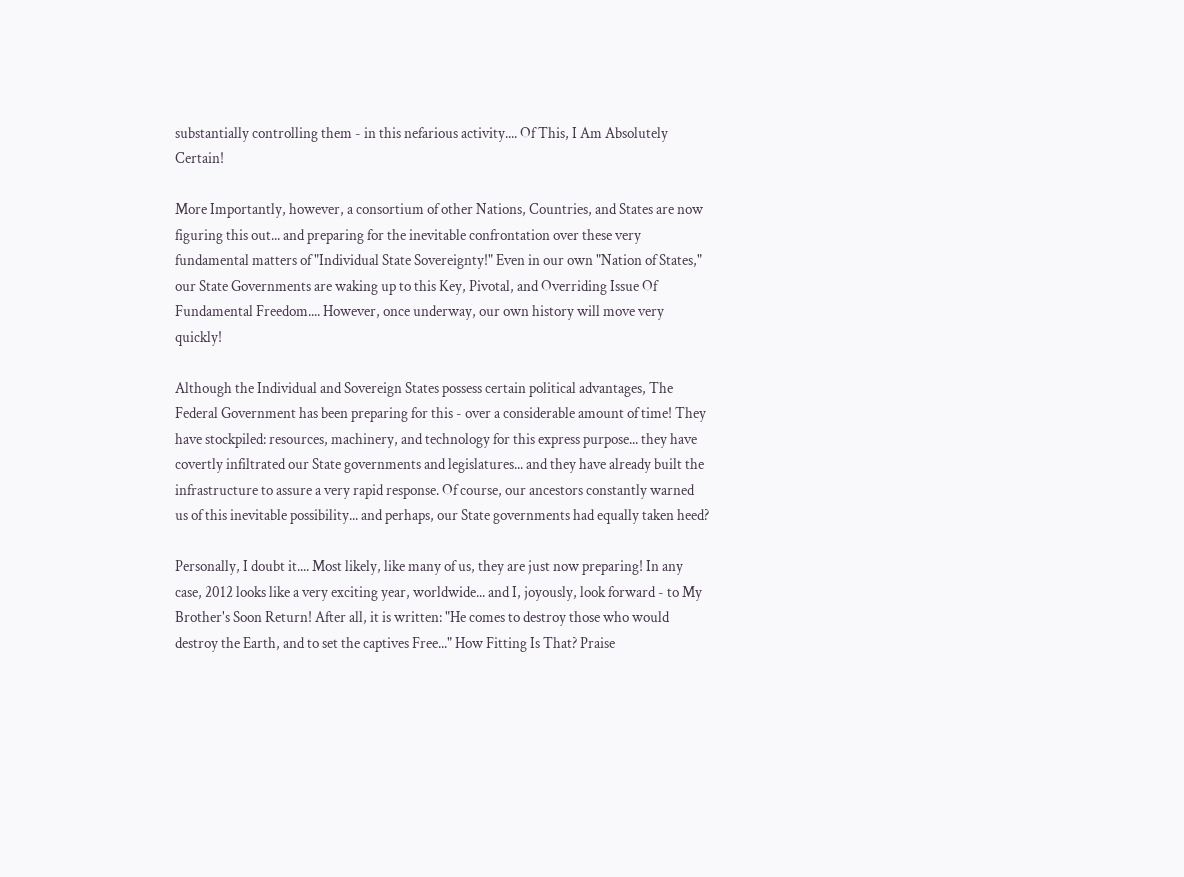substantially controlling them - in this nefarious activity.... Of This, I Am Absolutely Certain!

More Importantly, however, a consortium of other Nations, Countries, and States are now figuring this out... and preparing for the inevitable confrontation over these very fundamental matters of "Individual State Sovereignty!" Even in our own "Nation of States," our State Governments are waking up to this Key, Pivotal, and Overriding Issue Of Fundamental Freedom.... However, once underway, our own history will move very quickly!

Although the Individual and Sovereign States possess certain political advantages, The Federal Government has been preparing for this - over a considerable amount of time! They have stockpiled: resources, machinery, and technology for this express purpose... they have covertly infiltrated our State governments and legislatures... and they have already built the infrastructure to assure a very rapid response. Of course, our ancestors constantly warned us of this inevitable possibility... and perhaps, our State governments had equally taken heed?

Personally, I doubt it.... Most likely, like many of us, they are just now preparing! In any case, 2012 looks like a very exciting year, worldwide... and I, joyously, look forward - to My Brother's Soon Return! After all, it is written: "He comes to destroy those who would destroy the Earth, and to set the captives Free..." How Fitting Is That? Praise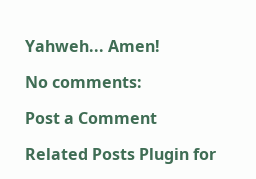Yahweh... Amen!

No comments:

Post a Comment

Related Posts Plugin for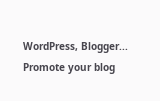WordPress, Blogger...
Promote your blog